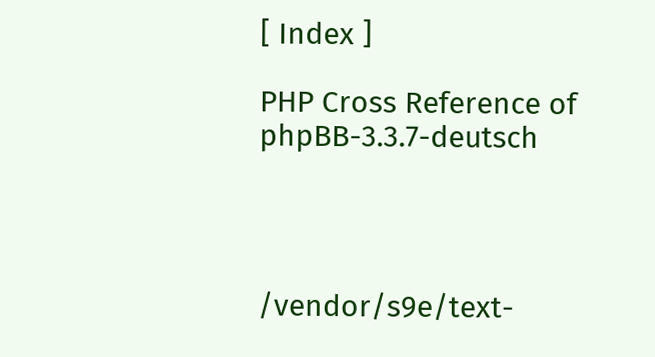[ Index ]

PHP Cross Reference of phpBB-3.3.7-deutsch




/vendor/s9e/text-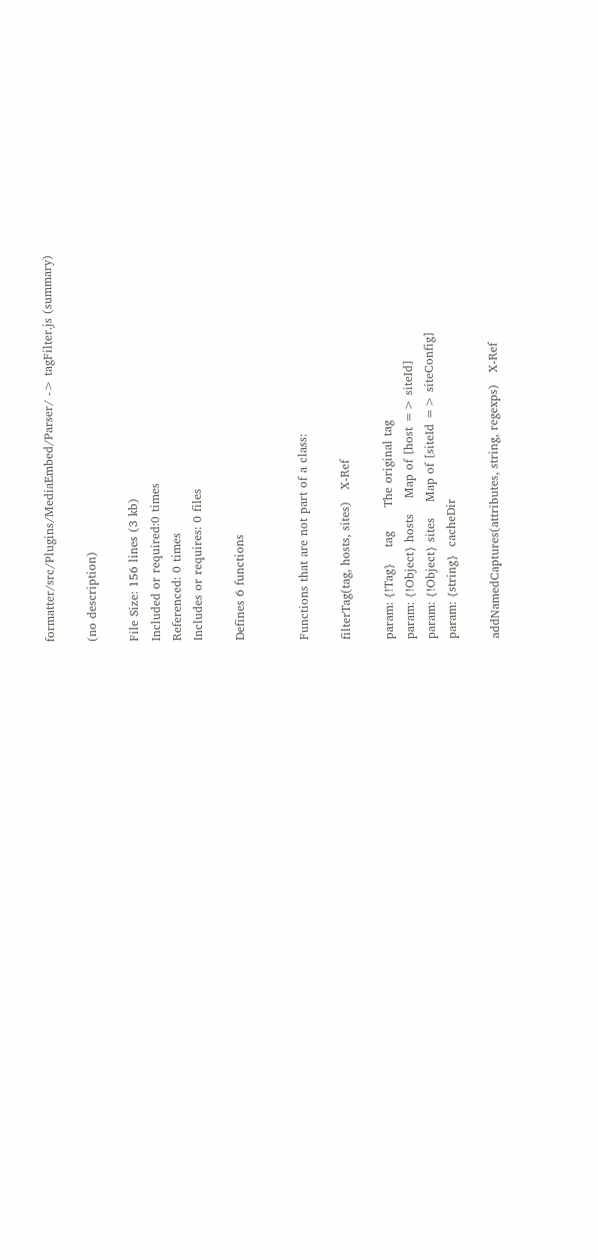formatter/src/Plugins/MediaEmbed/Parser/ -> tagFilter.js (summary)

(no description)

File Size: 156 lines (3 kb)
Included or required:0 times
Referenced: 0 times
Includes or requires: 0 files

Defines 6 functions


Functions that are not part of a class:

filterTag(tag, hosts, sites)   X-Ref

param: {!Tag}    tag      The original tag
param: {!Object} hosts    Map of [host => siteId]
param: {!Object} sites    Map of [siteId => siteConfig]
param: {string}  cacheDir

addNamedCaptures(attributes, string, regexps)   X-Ref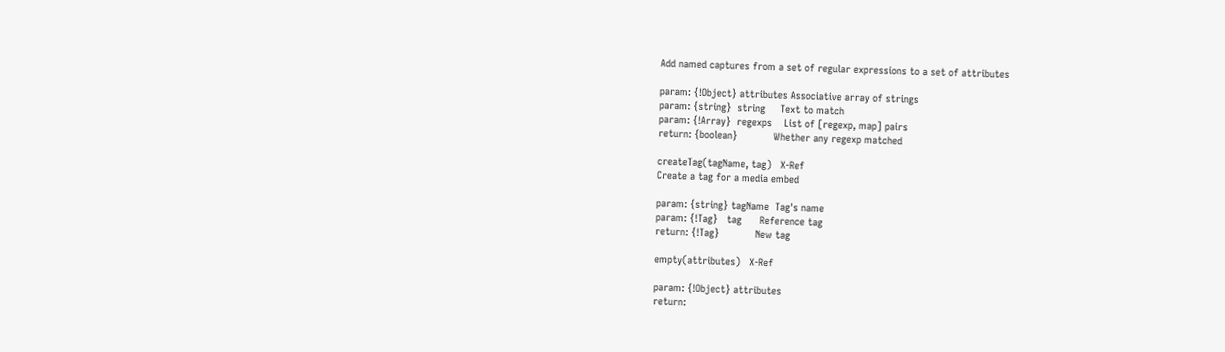Add named captures from a set of regular expressions to a set of attributes

param: {!Object} attributes Associative array of strings
param: {string}  string     Text to match
param: {!Array}  regexps    List of [regexp, map] pairs
return: {boolean}            Whether any regexp matched

createTag(tagName, tag)   X-Ref
Create a tag for a media embed

param: {string} tagName  Tag's name
param: {!Tag}   tag      Reference tag
return: {!Tag}            New tag

empty(attributes)   X-Ref

param: {!Object} attributes
return: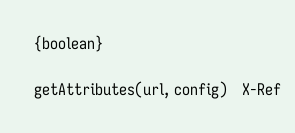{boolean}

getAttributes(url, config)   X-Ref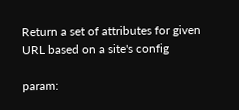Return a set of attributes for given URL based on a site's config

param: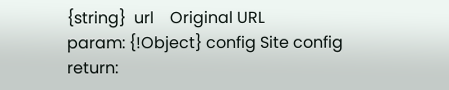{string}  url    Original URL
param: {!Object} config Site config
return: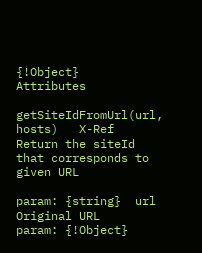{!Object}        Attributes

getSiteIdFromUrl(url, hosts)   X-Ref
Return the siteId that corresponds to given URL

param: {string}  url   Original URL
param: {!Object}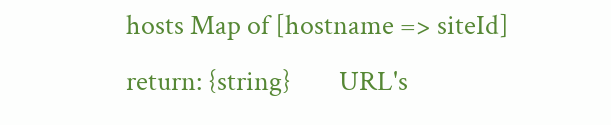hosts Map of [hostname => siteId]
return: {string}        URL's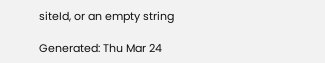siteId, or an empty string

Generated: Thu Mar 24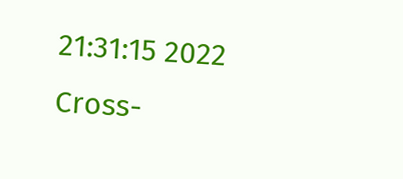21:31:15 2022 Cross-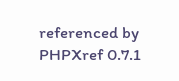referenced by PHPXref 0.7.1